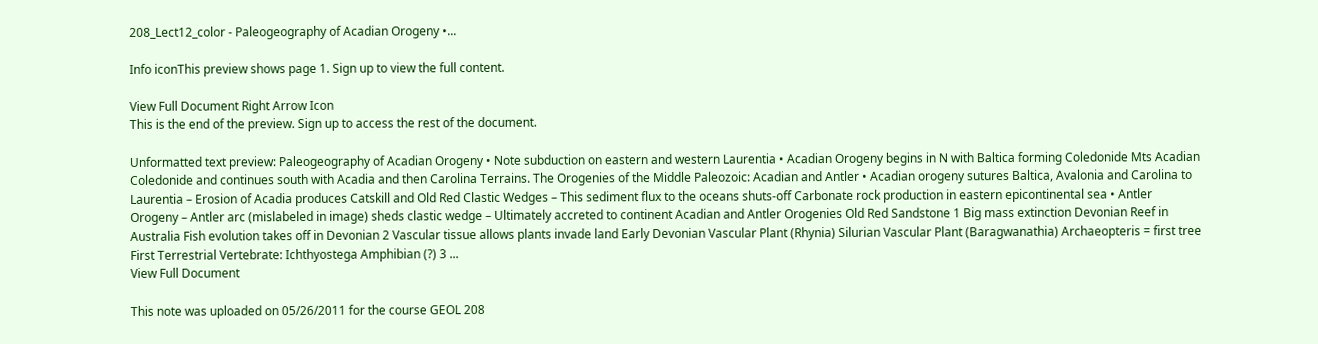208_Lect12_color - Paleogeography of Acadian Orogeny •...

Info iconThis preview shows page 1. Sign up to view the full content.

View Full Document Right Arrow Icon
This is the end of the preview. Sign up to access the rest of the document.

Unformatted text preview: Paleogeography of Acadian Orogeny • Note subduction on eastern and western Laurentia • Acadian Orogeny begins in N with Baltica forming Coledonide Mts Acadian Coledonide and continues south with Acadia and then Carolina Terrains. The Orogenies of the Middle Paleozoic: Acadian and Antler • Acadian orogeny sutures Baltica, Avalonia and Carolina to Laurentia – Erosion of Acadia produces Catskill and Old Red Clastic Wedges – This sediment flux to the oceans shuts-off Carbonate rock production in eastern epicontinental sea • Antler Orogeny – Antler arc (mislabeled in image) sheds clastic wedge – Ultimately accreted to continent Acadian and Antler Orogenies Old Red Sandstone 1 Big mass extinction Devonian Reef in Australia Fish evolution takes off in Devonian 2 Vascular tissue allows plants invade land Early Devonian Vascular Plant (Rhynia) Silurian Vascular Plant (Baragwanathia) Archaeopteris = first tree First Terrestrial Vertebrate: Ichthyostega Amphibian (?) 3 ...
View Full Document

This note was uploaded on 05/26/2011 for the course GEOL 208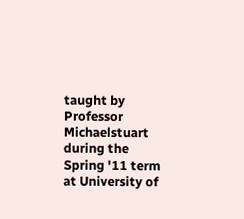taught by Professor Michaelstuart during the Spring '11 term at University of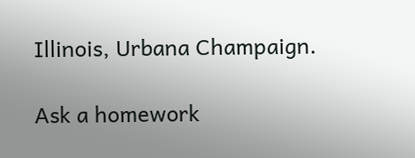Illinois, Urbana Champaign.

Ask a homework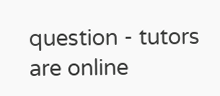question - tutors are online